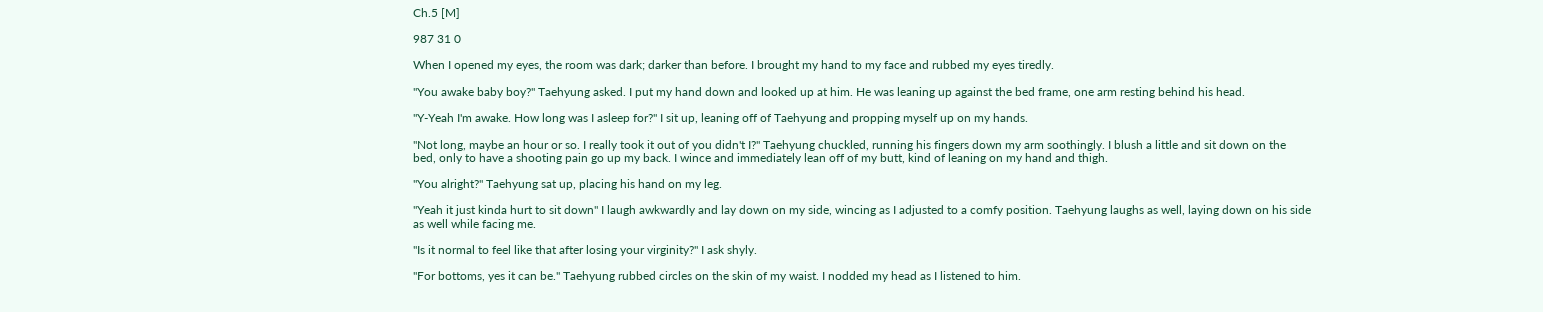Ch.5 [M]

987 31 0

When I opened my eyes, the room was dark; darker than before. I brought my hand to my face and rubbed my eyes tiredly.

"You awake baby boy?" Taehyung asked. I put my hand down and looked up at him. He was leaning up against the bed frame, one arm resting behind his head.

"Y-Yeah I'm awake. How long was I asleep for?" I sit up, leaning off of Taehyung and propping myself up on my hands.

"Not long, maybe an hour or so. I really took it out of you didn't I?" Taehyung chuckled, running his fingers down my arm soothingly. I blush a little and sit down on the bed, only to have a shooting pain go up my back. I wince and immediately lean off of my butt, kind of leaning on my hand and thigh.

"You alright?" Taehyung sat up, placing his hand on my leg.

"Yeah it just kinda hurt to sit down" I laugh awkwardly and lay down on my side, wincing as I adjusted to a comfy position. Taehyung laughs as well, laying down on his side as well while facing me.

"Is it normal to feel like that after losing your virginity?" I ask shyly.

"For bottoms, yes it can be." Taehyung rubbed circles on the skin of my waist. I nodded my head as I listened to him.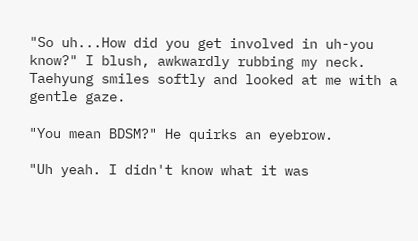"So uh...How did you get involved in uh-you know?" I blush, awkwardly rubbing my neck. Taehyung smiles softly and looked at me with a gentle gaze.

"You mean BDSM?" He quirks an eyebrow.

"Uh yeah. I didn't know what it was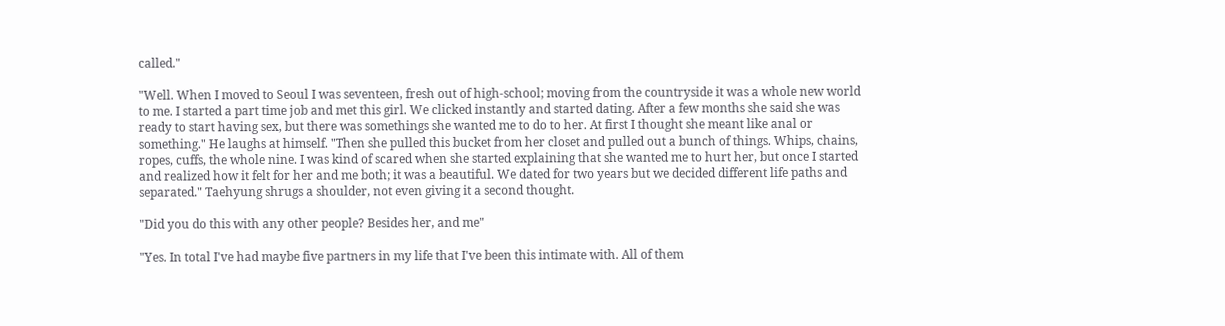called."

"Well. When I moved to Seoul I was seventeen, fresh out of high-school; moving from the countryside it was a whole new world to me. I started a part time job and met this girl. We clicked instantly and started dating. After a few months she said she was ready to start having sex, but there was somethings she wanted me to do to her. At first I thought she meant like anal or something." He laughs at himself. "Then she pulled this bucket from her closet and pulled out a bunch of things. Whips, chains, ropes, cuffs, the whole nine. I was kind of scared when she started explaining that she wanted me to hurt her, but once I started and realized how it felt for her and me both; it was a beautiful. We dated for two years but we decided different life paths and separated." Taehyung shrugs a shoulder, not even giving it a second thought.

"Did you do this with any other people? Besides her, and me"

"Yes. In total I've had maybe five partners in my life that I've been this intimate with. All of them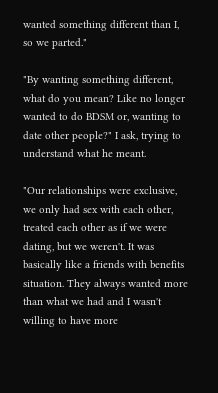wanted something different than I, so we parted."

"By wanting something different, what do you mean? Like no longer wanted to do BDSM or, wanting to date other people?" I ask, trying to understand what he meant.

"Our relationships were exclusive, we only had sex with each other, treated each other as if we were dating, but we weren't. It was basically like a friends with benefits situation. They always wanted more than what we had and I wasn't willing to have more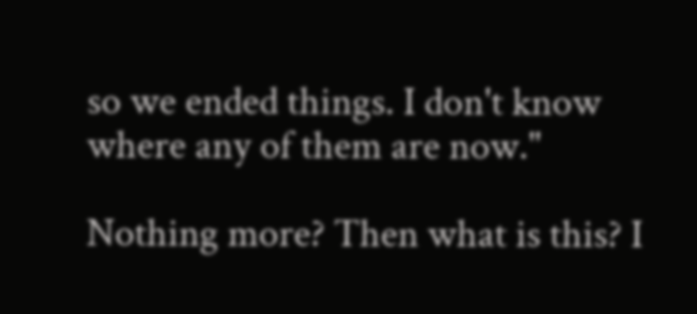so we ended things. I don't know where any of them are now."

Nothing more? Then what is this? I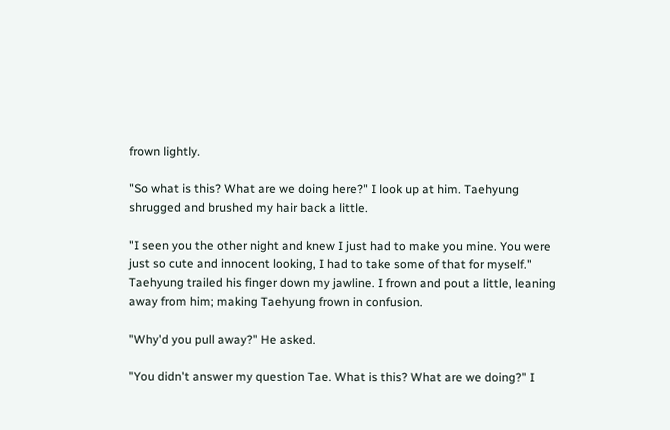frown lightly.

"So what is this? What are we doing here?" I look up at him. Taehyung shrugged and brushed my hair back a little.

"I seen you the other night and knew I just had to make you mine. You were just so cute and innocent looking, I had to take some of that for myself." Taehyung trailed his finger down my jawline. I frown and pout a little, leaning away from him; making Taehyung frown in confusion.

"Why'd you pull away?" He asked.

"You didn't answer my question Tae. What is this? What are we doing?" I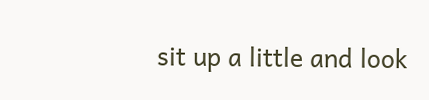sit up a little and look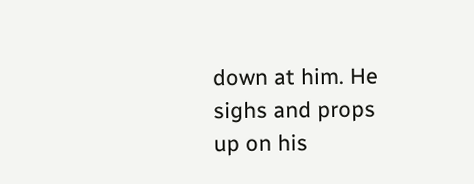down at him. He sighs and props up on his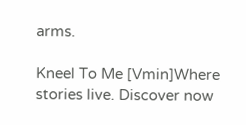arms.

Kneel To Me [Vmin]Where stories live. Discover now